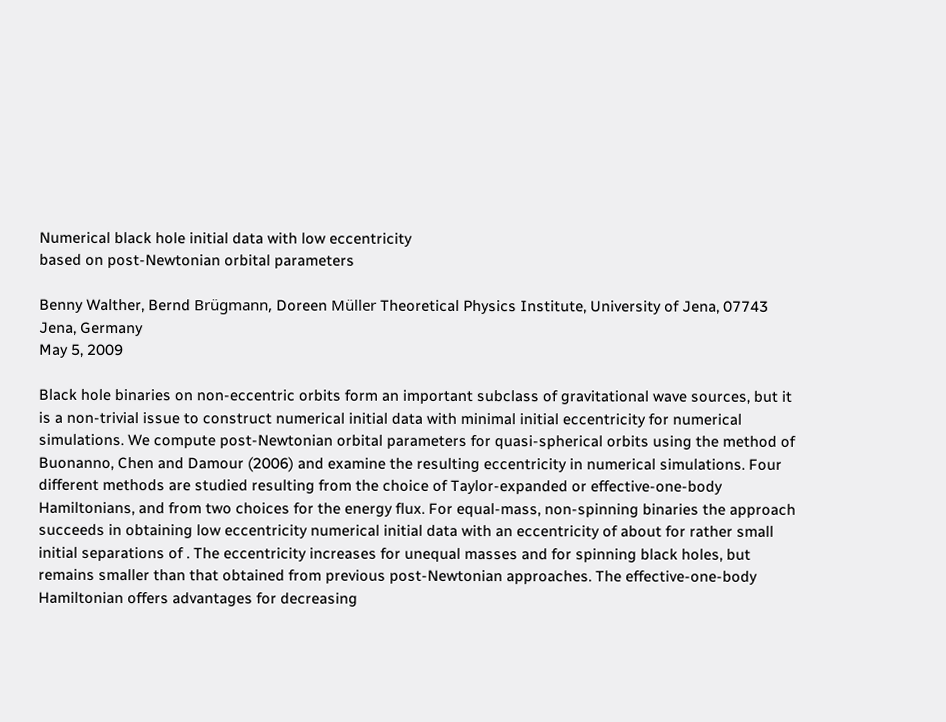Numerical black hole initial data with low eccentricity
based on post-Newtonian orbital parameters

Benny Walther, Bernd Brügmann, Doreen Müller Theoretical Physics Institute, University of Jena, 07743 Jena, Germany
May 5, 2009

Black hole binaries on non-eccentric orbits form an important subclass of gravitational wave sources, but it is a non-trivial issue to construct numerical initial data with minimal initial eccentricity for numerical simulations. We compute post-Newtonian orbital parameters for quasi-spherical orbits using the method of Buonanno, Chen and Damour (2006) and examine the resulting eccentricity in numerical simulations. Four different methods are studied resulting from the choice of Taylor-expanded or effective-one-body Hamiltonians, and from two choices for the energy flux. For equal-mass, non-spinning binaries the approach succeeds in obtaining low eccentricity numerical initial data with an eccentricity of about for rather small initial separations of . The eccentricity increases for unequal masses and for spinning black holes, but remains smaller than that obtained from previous post-Newtonian approaches. The effective-one-body Hamiltonian offers advantages for decreasing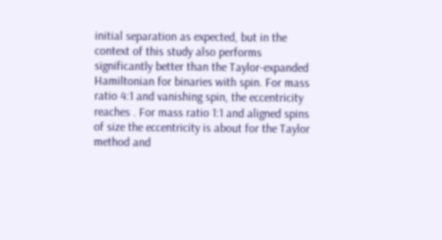initial separation as expected, but in the context of this study also performs significantly better than the Taylor-expanded Hamiltonian for binaries with spin. For mass ratio 4:1 and vanishing spin, the eccentricity reaches . For mass ratio 1:1 and aligned spins of size the eccentricity is about for the Taylor method and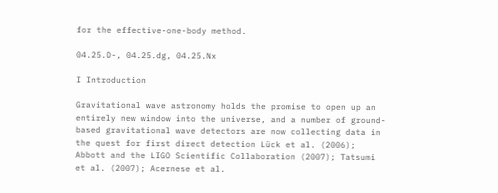for the effective-one-body method.

04.25.D-, 04.25.dg, 04.25.Nx

I Introduction

Gravitational wave astronomy holds the promise to open up an entirely new window into the universe, and a number of ground-based gravitational wave detectors are now collecting data in the quest for first direct detection Lück et al. (2006); Abbott and the LIGO Scientific Collaboration (2007); Tatsumi et al. (2007); Acernese et al.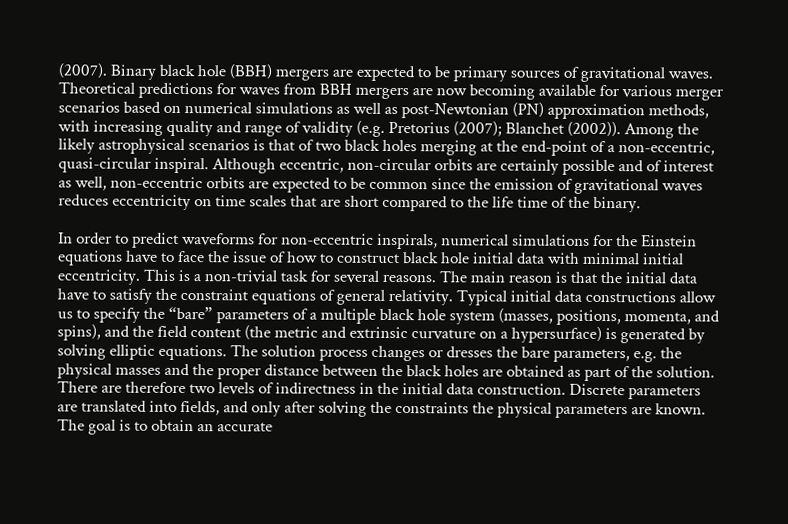(2007). Binary black hole (BBH) mergers are expected to be primary sources of gravitational waves. Theoretical predictions for waves from BBH mergers are now becoming available for various merger scenarios based on numerical simulations as well as post-Newtonian (PN) approximation methods, with increasing quality and range of validity (e.g. Pretorius (2007); Blanchet (2002)). Among the likely astrophysical scenarios is that of two black holes merging at the end-point of a non-eccentric, quasi-circular inspiral. Although eccentric, non-circular orbits are certainly possible and of interest as well, non-eccentric orbits are expected to be common since the emission of gravitational waves reduces eccentricity on time scales that are short compared to the life time of the binary.

In order to predict waveforms for non-eccentric inspirals, numerical simulations for the Einstein equations have to face the issue of how to construct black hole initial data with minimal initial eccentricity. This is a non-trivial task for several reasons. The main reason is that the initial data have to satisfy the constraint equations of general relativity. Typical initial data constructions allow us to specify the “bare” parameters of a multiple black hole system (masses, positions, momenta, and spins), and the field content (the metric and extrinsic curvature on a hypersurface) is generated by solving elliptic equations. The solution process changes or dresses the bare parameters, e.g. the physical masses and the proper distance between the black holes are obtained as part of the solution. There are therefore two levels of indirectness in the initial data construction. Discrete parameters are translated into fields, and only after solving the constraints the physical parameters are known. The goal is to obtain an accurate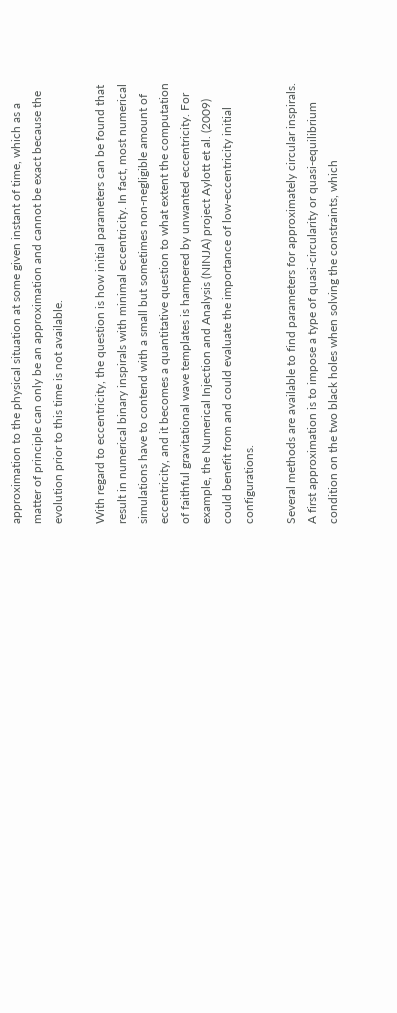approximation to the physical situation at some given instant of time, which as a matter of principle can only be an approximation and cannot be exact because the evolution prior to this time is not available.

With regard to eccentricity, the question is how initial parameters can be found that result in numerical binary inspirals with minimal eccentricity. In fact, most numerical simulations have to contend with a small but sometimes non-negligible amount of eccentricity, and it becomes a quantitative question to what extent the computation of faithful gravitational wave templates is hampered by unwanted eccentricity. For example, the Numerical Injection and Analysis (NINJA) project Aylott et al. (2009) could benefit from and could evaluate the importance of low-eccentricity initial configurations.

Several methods are available to find parameters for approximately circular inspirals. A first approximation is to impose a type of quasi-circularity or quasi-equilibrium condition on the two black holes when solving the constraints, which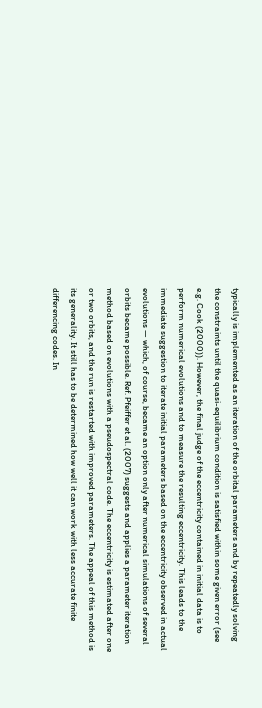typically is implemented as an iteration of the orbital parameters and by repeatedly solving the constraints until the quasi-equilibrium condition is satisfied within some given error (see e.g. Cook (2000)). However, the final judge of the eccentricity contained in initial data is to perform numerical evolutions and to measure the resulting eccentricity. This leads to the immediate suggestion to iterate initial parameters based on the eccentricity observed in actual evolutions — which, of course, became an option only after numerical simulations of several orbits became possible. Ref. Pfeiffer et al. (2007) suggests and applies a parameter iteration method based on evolutions with a pseudospectral code. The eccentricity is estimated after one or two orbits, and the run is restarted with improved parameters. The appeal of this method is its generality. It still has to be determined how well it can work with less accurate finite differencing codes. In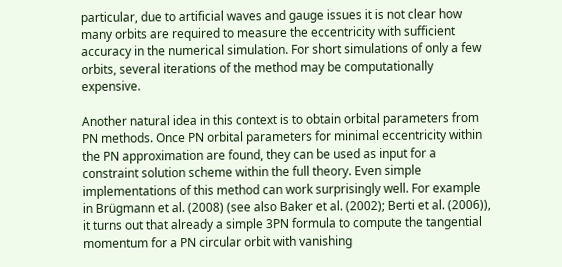particular, due to artificial waves and gauge issues it is not clear how many orbits are required to measure the eccentricity with sufficient accuracy in the numerical simulation. For short simulations of only a few orbits, several iterations of the method may be computationally expensive.

Another natural idea in this context is to obtain orbital parameters from PN methods. Once PN orbital parameters for minimal eccentricity within the PN approximation are found, they can be used as input for a constraint solution scheme within the full theory. Even simple implementations of this method can work surprisingly well. For example in Brügmann et al. (2008) (see also Baker et al. (2002); Berti et al. (2006)), it turns out that already a simple 3PN formula to compute the tangential momentum for a PN circular orbit with vanishing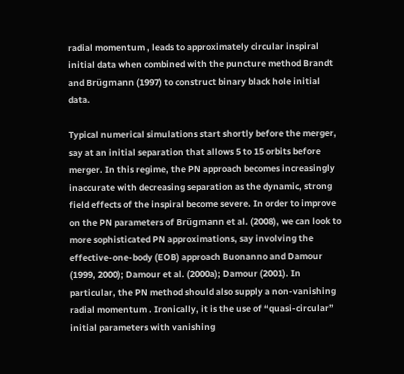radial momentum , leads to approximately circular inspiral initial data when combined with the puncture method Brandt and Brügmann (1997) to construct binary black hole initial data.

Typical numerical simulations start shortly before the merger, say at an initial separation that allows 5 to 15 orbits before merger. In this regime, the PN approach becomes increasingly inaccurate with decreasing separation as the dynamic, strong field effects of the inspiral become severe. In order to improve on the PN parameters of Brügmann et al. (2008), we can look to more sophisticated PN approximations, say involving the effective-one-body (EOB) approach Buonanno and Damour (1999, 2000); Damour et al. (2000a); Damour (2001). In particular, the PN method should also supply a non-vanishing radial momentum . Ironically, it is the use of “quasi-circular” initial parameters with vanishing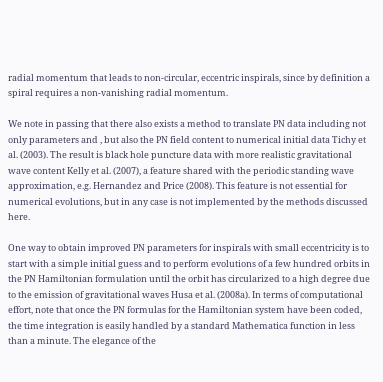radial momentum that leads to non-circular, eccentric inspirals, since by definition a spiral requires a non-vanishing radial momentum.

We note in passing that there also exists a method to translate PN data including not only parameters and , but also the PN field content to numerical initial data Tichy et al. (2003). The result is black hole puncture data with more realistic gravitational wave content Kelly et al. (2007), a feature shared with the periodic standing wave approximation, e.g. Hernandez and Price (2008). This feature is not essential for numerical evolutions, but in any case is not implemented by the methods discussed here.

One way to obtain improved PN parameters for inspirals with small eccentricity is to start with a simple initial guess and to perform evolutions of a few hundred orbits in the PN Hamiltonian formulation until the orbit has circularized to a high degree due to the emission of gravitational waves Husa et al. (2008a). In terms of computational effort, note that once the PN formulas for the Hamiltonian system have been coded, the time integration is easily handled by a standard Mathematica function in less than a minute. The elegance of the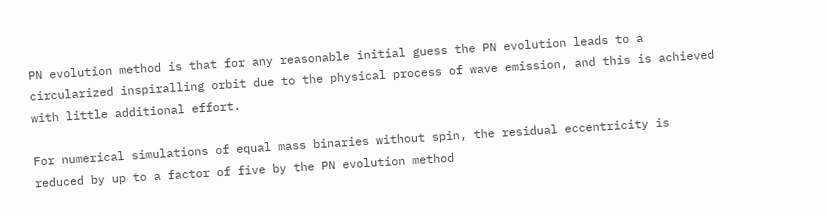PN evolution method is that for any reasonable initial guess the PN evolution leads to a circularized inspiralling orbit due to the physical process of wave emission, and this is achieved with little additional effort.

For numerical simulations of equal mass binaries without spin, the residual eccentricity is reduced by up to a factor of five by the PN evolution method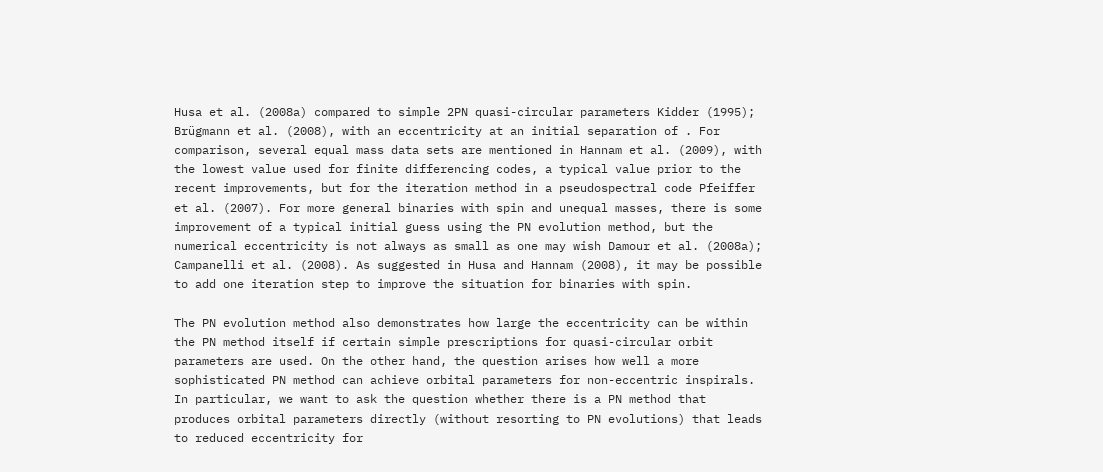Husa et al. (2008a) compared to simple 2PN quasi-circular parameters Kidder (1995); Brügmann et al. (2008), with an eccentricity at an initial separation of . For comparison, several equal mass data sets are mentioned in Hannam et al. (2009), with the lowest value used for finite differencing codes, a typical value prior to the recent improvements, but for the iteration method in a pseudospectral code Pfeiffer et al. (2007). For more general binaries with spin and unequal masses, there is some improvement of a typical initial guess using the PN evolution method, but the numerical eccentricity is not always as small as one may wish Damour et al. (2008a); Campanelli et al. (2008). As suggested in Husa and Hannam (2008), it may be possible to add one iteration step to improve the situation for binaries with spin.

The PN evolution method also demonstrates how large the eccentricity can be within the PN method itself if certain simple prescriptions for quasi-circular orbit parameters are used. On the other hand, the question arises how well a more sophisticated PN method can achieve orbital parameters for non-eccentric inspirals. In particular, we want to ask the question whether there is a PN method that produces orbital parameters directly (without resorting to PN evolutions) that leads to reduced eccentricity for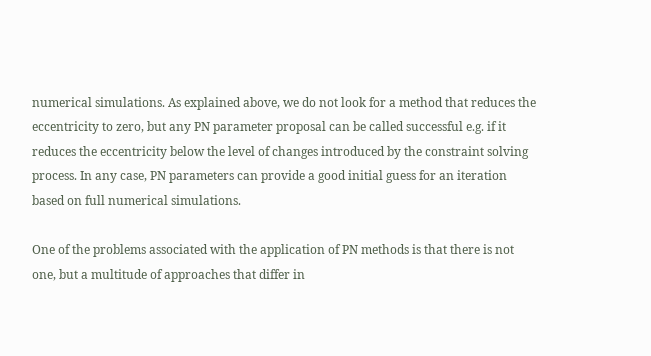numerical simulations. As explained above, we do not look for a method that reduces the eccentricity to zero, but any PN parameter proposal can be called successful e.g. if it reduces the eccentricity below the level of changes introduced by the constraint solving process. In any case, PN parameters can provide a good initial guess for an iteration based on full numerical simulations.

One of the problems associated with the application of PN methods is that there is not one, but a multitude of approaches that differ in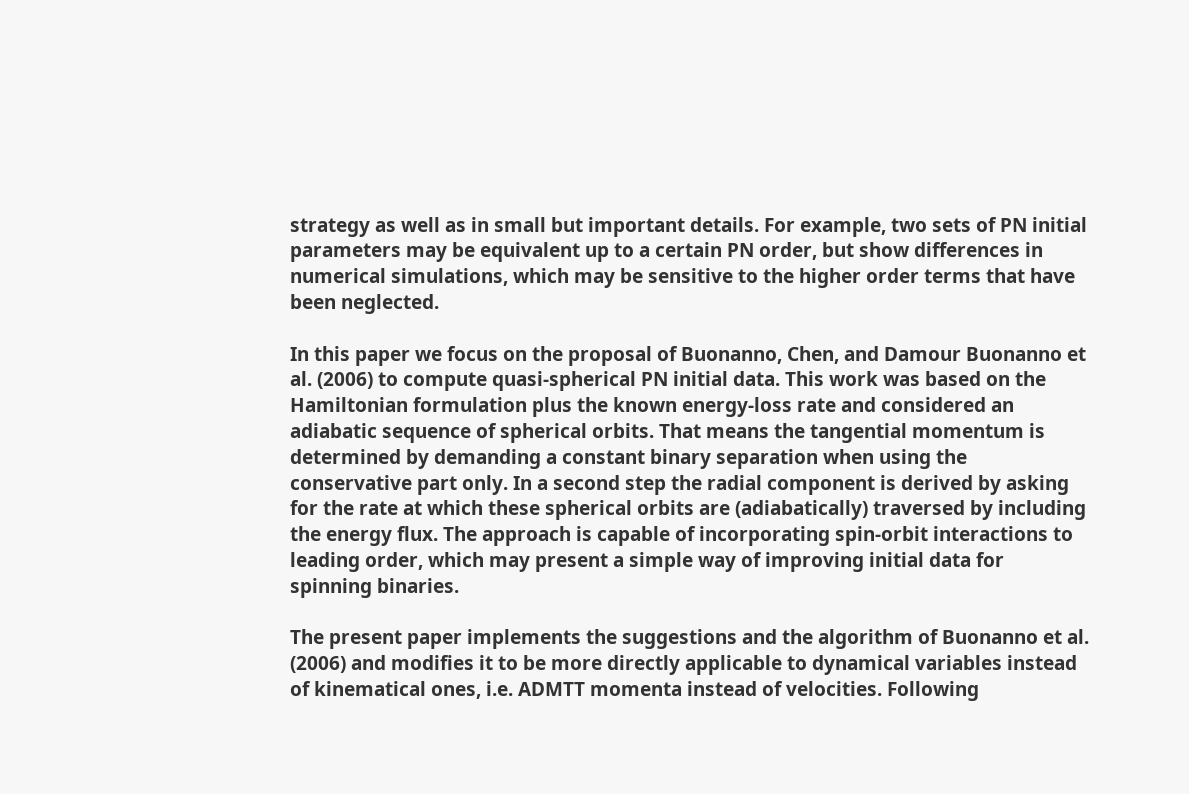strategy as well as in small but important details. For example, two sets of PN initial parameters may be equivalent up to a certain PN order, but show differences in numerical simulations, which may be sensitive to the higher order terms that have been neglected.

In this paper we focus on the proposal of Buonanno, Chen, and Damour Buonanno et al. (2006) to compute quasi-spherical PN initial data. This work was based on the Hamiltonian formulation plus the known energy-loss rate and considered an adiabatic sequence of spherical orbits. That means the tangential momentum is determined by demanding a constant binary separation when using the conservative part only. In a second step the radial component is derived by asking for the rate at which these spherical orbits are (adiabatically) traversed by including the energy flux. The approach is capable of incorporating spin-orbit interactions to leading order, which may present a simple way of improving initial data for spinning binaries.

The present paper implements the suggestions and the algorithm of Buonanno et al. (2006) and modifies it to be more directly applicable to dynamical variables instead of kinematical ones, i.e. ADMTT momenta instead of velocities. Following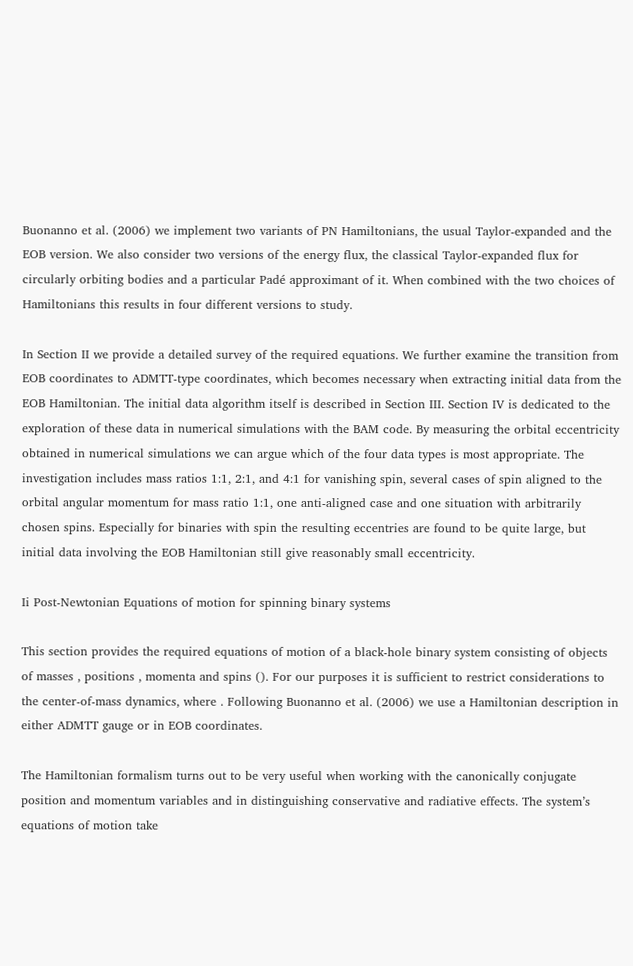Buonanno et al. (2006) we implement two variants of PN Hamiltonians, the usual Taylor-expanded and the EOB version. We also consider two versions of the energy flux, the classical Taylor-expanded flux for circularly orbiting bodies and a particular Padé approximant of it. When combined with the two choices of Hamiltonians this results in four different versions to study.

In Section II we provide a detailed survey of the required equations. We further examine the transition from EOB coordinates to ADMTT-type coordinates, which becomes necessary when extracting initial data from the EOB Hamiltonian. The initial data algorithm itself is described in Section III. Section IV is dedicated to the exploration of these data in numerical simulations with the BAM code. By measuring the orbital eccentricity obtained in numerical simulations we can argue which of the four data types is most appropriate. The investigation includes mass ratios 1:1, 2:1, and 4:1 for vanishing spin, several cases of spin aligned to the orbital angular momentum for mass ratio 1:1, one anti-aligned case and one situation with arbitrarily chosen spins. Especially for binaries with spin the resulting eccentries are found to be quite large, but initial data involving the EOB Hamiltonian still give reasonably small eccentricity.

Ii Post-Newtonian Equations of motion for spinning binary systems

This section provides the required equations of motion of a black-hole binary system consisting of objects of masses , positions , momenta and spins (). For our purposes it is sufficient to restrict considerations to the center-of-mass dynamics, where . Following Buonanno et al. (2006) we use a Hamiltonian description in either ADMTT gauge or in EOB coordinates.

The Hamiltonian formalism turns out to be very useful when working with the canonically conjugate position and momentum variables and in distinguishing conservative and radiative effects. The system’s equations of motion take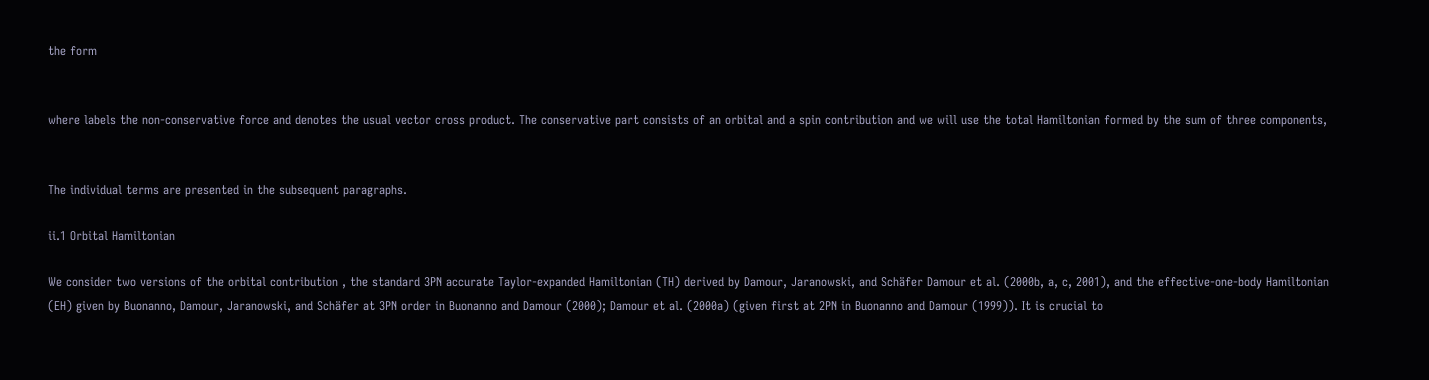the form


where labels the non-conservative force and denotes the usual vector cross product. The conservative part consists of an orbital and a spin contribution and we will use the total Hamiltonian formed by the sum of three components,


The individual terms are presented in the subsequent paragraphs.

ii.1 Orbital Hamiltonian

We consider two versions of the orbital contribution , the standard 3PN accurate Taylor-expanded Hamiltonian (TH) derived by Damour, Jaranowski, and Schäfer Damour et al. (2000b, a, c, 2001), and the effective-one-body Hamiltonian (EH) given by Buonanno, Damour, Jaranowski, and Schäfer at 3PN order in Buonanno and Damour (2000); Damour et al. (2000a) (given first at 2PN in Buonanno and Damour (1999)). It is crucial to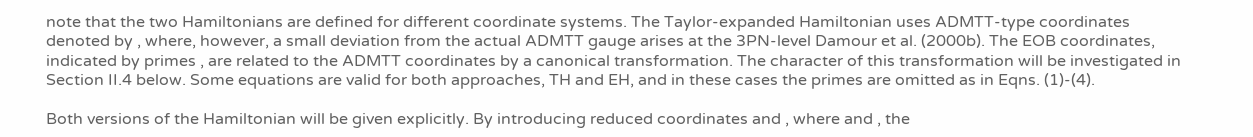note that the two Hamiltonians are defined for different coordinate systems. The Taylor-expanded Hamiltonian uses ADMTT-type coordinates denoted by , where, however, a small deviation from the actual ADMTT gauge arises at the 3PN-level Damour et al. (2000b). The EOB coordinates, indicated by primes , are related to the ADMTT coordinates by a canonical transformation. The character of this transformation will be investigated in Section II.4 below. Some equations are valid for both approaches, TH and EH, and in these cases the primes are omitted as in Eqns. (1)-(4).

Both versions of the Hamiltonian will be given explicitly. By introducing reduced coordinates and , where and , the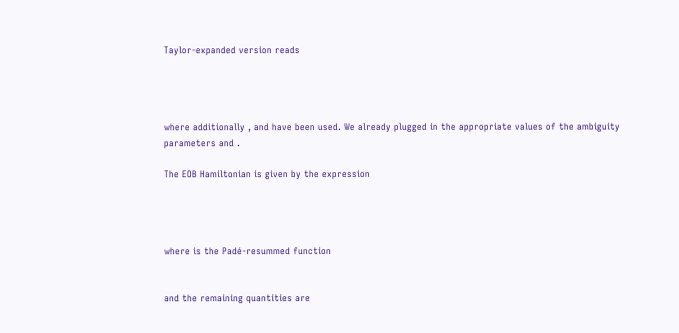Taylor-expanded version reads




where additionally , and have been used. We already plugged in the appropriate values of the ambiguity parameters and .

The EOB Hamiltonian is given by the expression




where is the Padé-resummed function


and the remaining quantities are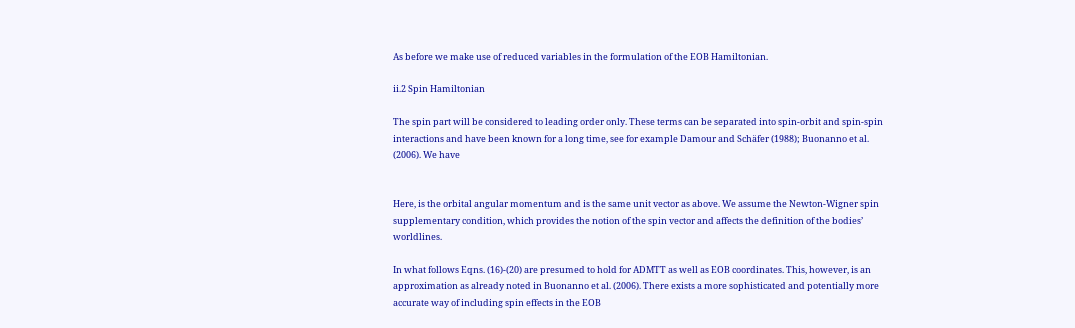As before we make use of reduced variables in the formulation of the EOB Hamiltonian.

ii.2 Spin Hamiltonian

The spin part will be considered to leading order only. These terms can be separated into spin-orbit and spin-spin interactions and have been known for a long time, see for example Damour and Schäfer (1988); Buonanno et al. (2006). We have


Here, is the orbital angular momentum and is the same unit vector as above. We assume the Newton-Wigner spin supplementary condition, which provides the notion of the spin vector and affects the definition of the bodies’ worldlines.

In what follows Eqns. (16)-(20) are presumed to hold for ADMTT as well as EOB coordinates. This, however, is an approximation as already noted in Buonanno et al. (2006). There exists a more sophisticated and potentially more accurate way of including spin effects in the EOB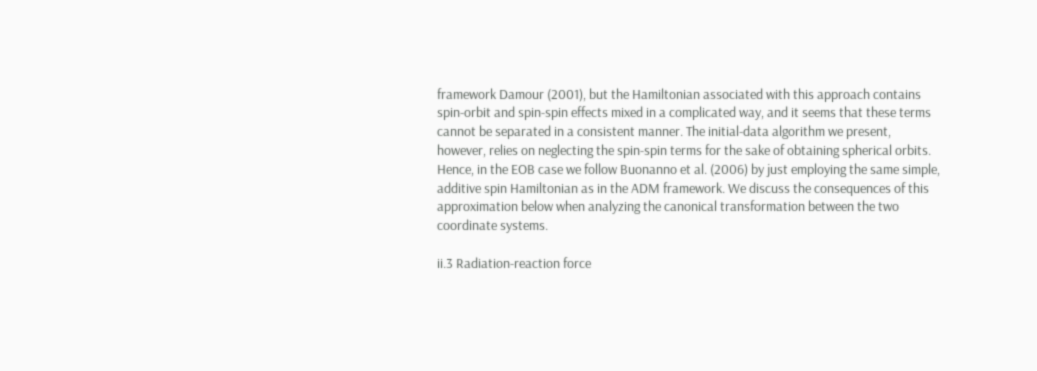framework Damour (2001), but the Hamiltonian associated with this approach contains spin-orbit and spin-spin effects mixed in a complicated way, and it seems that these terms cannot be separated in a consistent manner. The initial-data algorithm we present, however, relies on neglecting the spin-spin terms for the sake of obtaining spherical orbits. Hence, in the EOB case we follow Buonanno et al. (2006) by just employing the same simple, additive spin Hamiltonian as in the ADM framework. We discuss the consequences of this approximation below when analyzing the canonical transformation between the two coordinate systems.

ii.3 Radiation-reaction force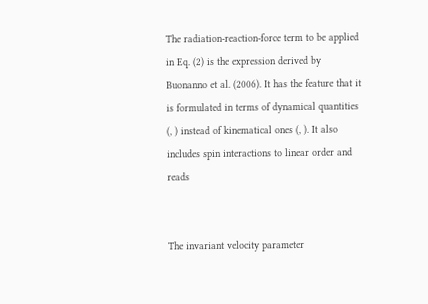The radiation-reaction-force term to be applied in Eq. (2) is the expression derived by Buonanno et al. (2006). It has the feature that it is formulated in terms of dynamical quantities (, ) instead of kinematical ones (, ). It also includes spin interactions to linear order and reads


The invariant velocity parameter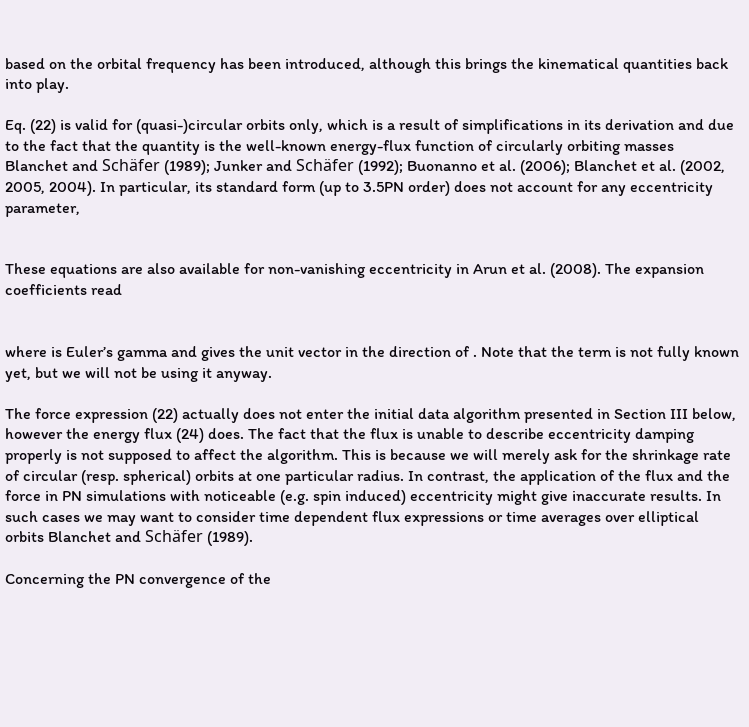based on the orbital frequency has been introduced, although this brings the kinematical quantities back into play.

Eq. (22) is valid for (quasi-)circular orbits only, which is a result of simplifications in its derivation and due to the fact that the quantity is the well-known energy-flux function of circularly orbiting masses Blanchet and Schäfer (1989); Junker and Schäfer (1992); Buonanno et al. (2006); Blanchet et al. (2002, 2005, 2004). In particular, its standard form (up to 3.5PN order) does not account for any eccentricity parameter,


These equations are also available for non-vanishing eccentricity in Arun et al. (2008). The expansion coefficients read


where is Euler’s gamma and gives the unit vector in the direction of . Note that the term is not fully known yet, but we will not be using it anyway.

The force expression (22) actually does not enter the initial data algorithm presented in Section III below, however the energy flux (24) does. The fact that the flux is unable to describe eccentricity damping properly is not supposed to affect the algorithm. This is because we will merely ask for the shrinkage rate of circular (resp. spherical) orbits at one particular radius. In contrast, the application of the flux and the force in PN simulations with noticeable (e.g. spin induced) eccentricity might give inaccurate results. In such cases we may want to consider time dependent flux expressions or time averages over elliptical orbits Blanchet and Schäfer (1989).

Concerning the PN convergence of the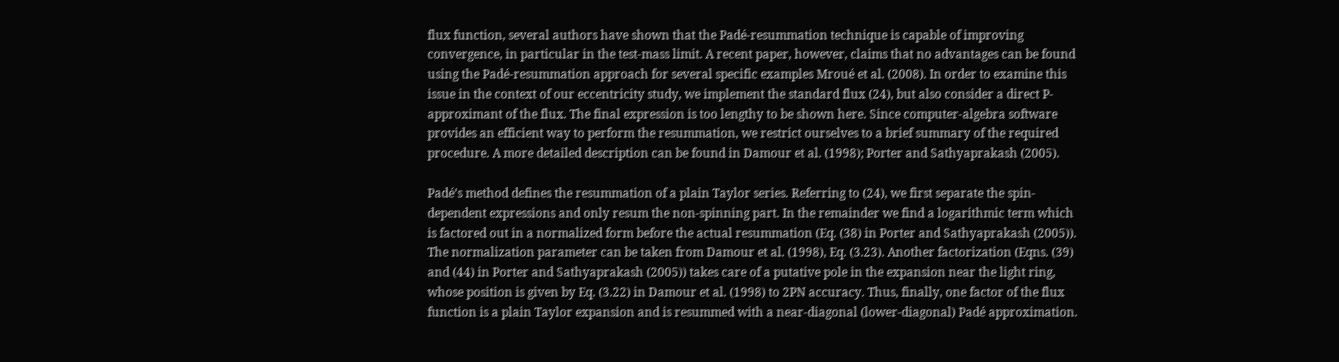flux function, several authors have shown that the Padé-resummation technique is capable of improving convergence, in particular in the test-mass limit. A recent paper, however, claims that no advantages can be found using the Padé-resummation approach for several specific examples Mroué et al. (2008). In order to examine this issue in the context of our eccentricity study, we implement the standard flux (24), but also consider a direct P-approximant of the flux. The final expression is too lengthy to be shown here. Since computer-algebra software provides an efficient way to perform the resummation, we restrict ourselves to a brief summary of the required procedure. A more detailed description can be found in Damour et al. (1998); Porter and Sathyaprakash (2005).

Padé’s method defines the resummation of a plain Taylor series. Referring to (24), we first separate the spin-dependent expressions and only resum the non-spinning part. In the remainder we find a logarithmic term which is factored out in a normalized form before the actual resummation (Eq. (38) in Porter and Sathyaprakash (2005)). The normalization parameter can be taken from Damour et al. (1998), Eq. (3.23). Another factorization (Eqns. (39) and (44) in Porter and Sathyaprakash (2005)) takes care of a putative pole in the expansion near the light ring, whose position is given by Eq. (3.22) in Damour et al. (1998) to 2PN accuracy. Thus, finally, one factor of the flux function is a plain Taylor expansion and is resummed with a near-diagonal (lower-diagonal) Padé approximation.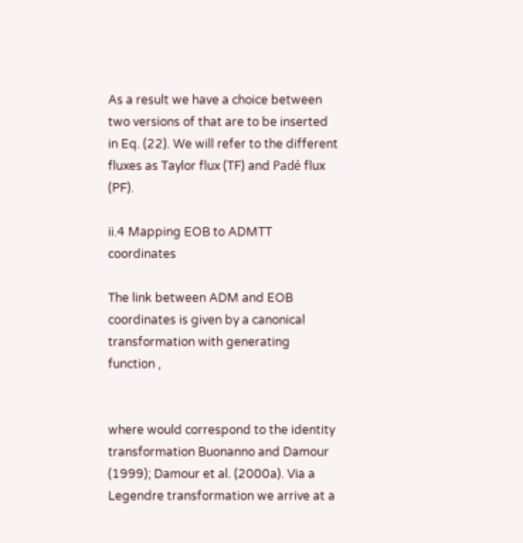As a result we have a choice between two versions of that are to be inserted in Eq. (22). We will refer to the different fluxes as Taylor flux (TF) and Padé flux (PF).

ii.4 Mapping EOB to ADMTT coordinates

The link between ADM and EOB coordinates is given by a canonical transformation with generating function ,


where would correspond to the identity transformation Buonanno and Damour (1999); Damour et al. (2000a). Via a Legendre transformation we arrive at a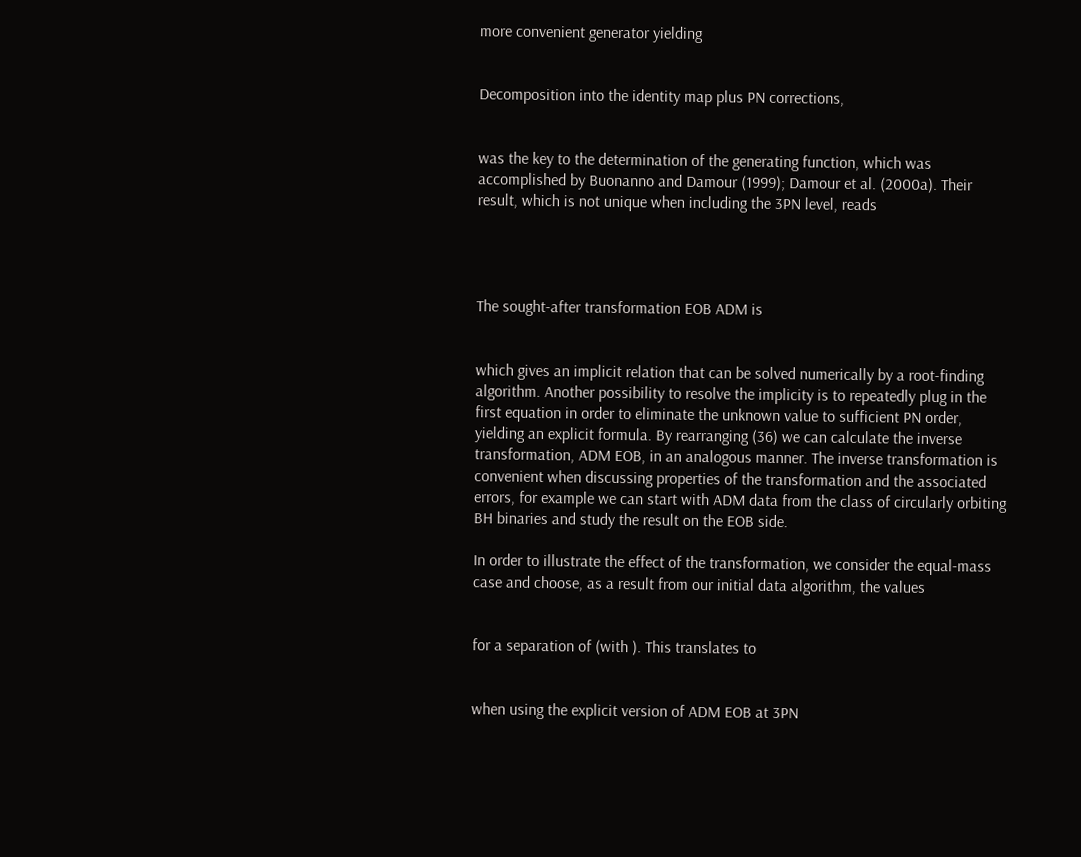more convenient generator yielding


Decomposition into the identity map plus PN corrections,


was the key to the determination of the generating function, which was accomplished by Buonanno and Damour (1999); Damour et al. (2000a). Their result, which is not unique when including the 3PN level, reads




The sought-after transformation EOB ADM is


which gives an implicit relation that can be solved numerically by a root-finding algorithm. Another possibility to resolve the implicity is to repeatedly plug in the first equation in order to eliminate the unknown value to sufficient PN order, yielding an explicit formula. By rearranging (36) we can calculate the inverse transformation, ADM EOB, in an analogous manner. The inverse transformation is convenient when discussing properties of the transformation and the associated errors, for example we can start with ADM data from the class of circularly orbiting BH binaries and study the result on the EOB side.

In order to illustrate the effect of the transformation, we consider the equal-mass case and choose, as a result from our initial data algorithm, the values


for a separation of (with ). This translates to


when using the explicit version of ADM EOB at 3PN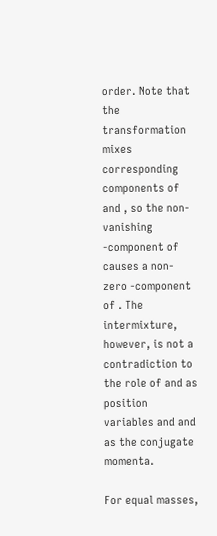order. Note that the transformation mixes corresponding components of and , so the non-vanishing -component of causes a non-zero -component of . The intermixture, however, is not a contradiction to the role of and as position variables and and as the conjugate momenta.

For equal masses,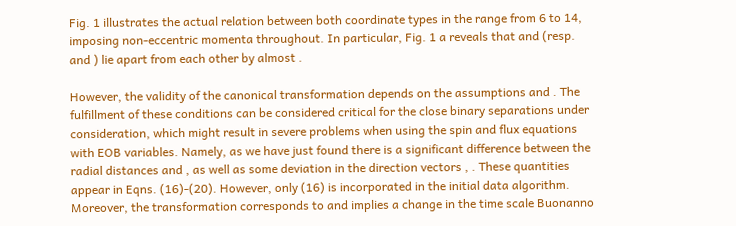Fig. 1 illustrates the actual relation between both coordinate types in the range from 6 to 14, imposing non-eccentric momenta throughout. In particular, Fig. 1 a reveals that and (resp. and ) lie apart from each other by almost .

However, the validity of the canonical transformation depends on the assumptions and . The fulfillment of these conditions can be considered critical for the close binary separations under consideration, which might result in severe problems when using the spin and flux equations with EOB variables. Namely, as we have just found there is a significant difference between the radial distances and , as well as some deviation in the direction vectors , . These quantities appear in Eqns. (16)-(20). However, only (16) is incorporated in the initial data algorithm. Moreover, the transformation corresponds to and implies a change in the time scale Buonanno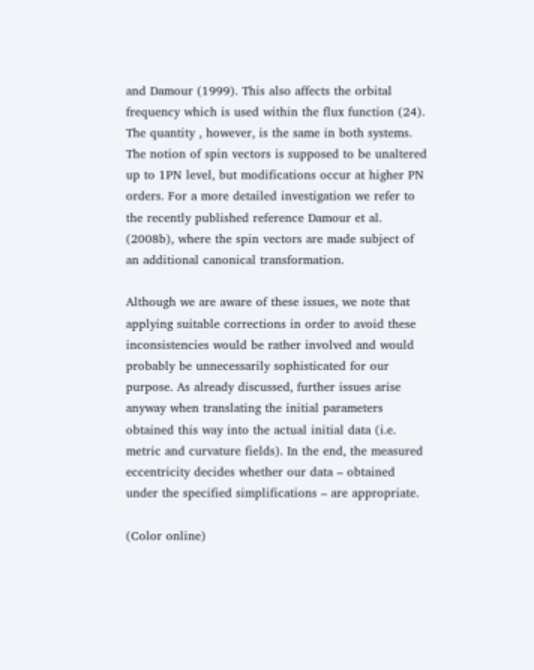and Damour (1999). This also affects the orbital frequency which is used within the flux function (24). The quantity , however, is the same in both systems. The notion of spin vectors is supposed to be unaltered up to 1PN level, but modifications occur at higher PN orders. For a more detailed investigation we refer to the recently published reference Damour et al. (2008b), where the spin vectors are made subject of an additional canonical transformation.

Although we are aware of these issues, we note that applying suitable corrections in order to avoid these inconsistencies would be rather involved and would probably be unnecessarily sophisticated for our purpose. As already discussed, further issues arise anyway when translating the initial parameters obtained this way into the actual initial data (i.e. metric and curvature fields). In the end, the measured eccentricity decides whether our data – obtained under the specified simplifications – are appropriate.

(Color online)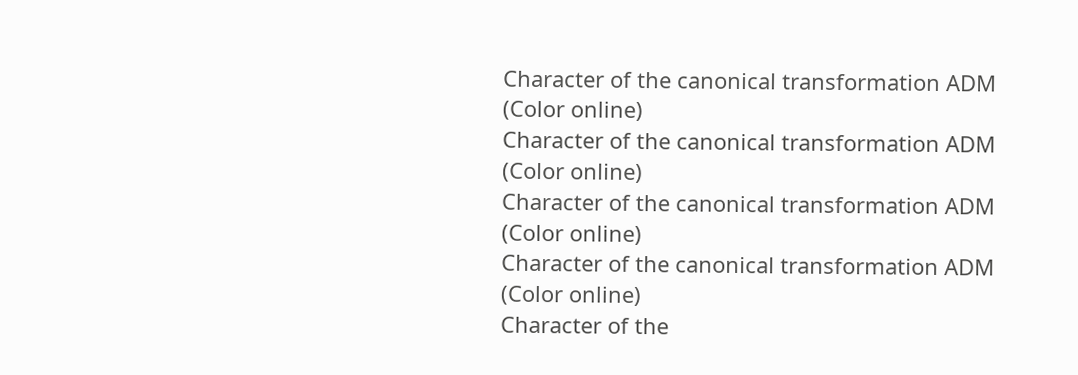Character of the canonical transformation ADM
(Color online)
Character of the canonical transformation ADM
(Color online)
Character of the canonical transformation ADM
(Color online)
Character of the canonical transformation ADM
(Color online)
Character of the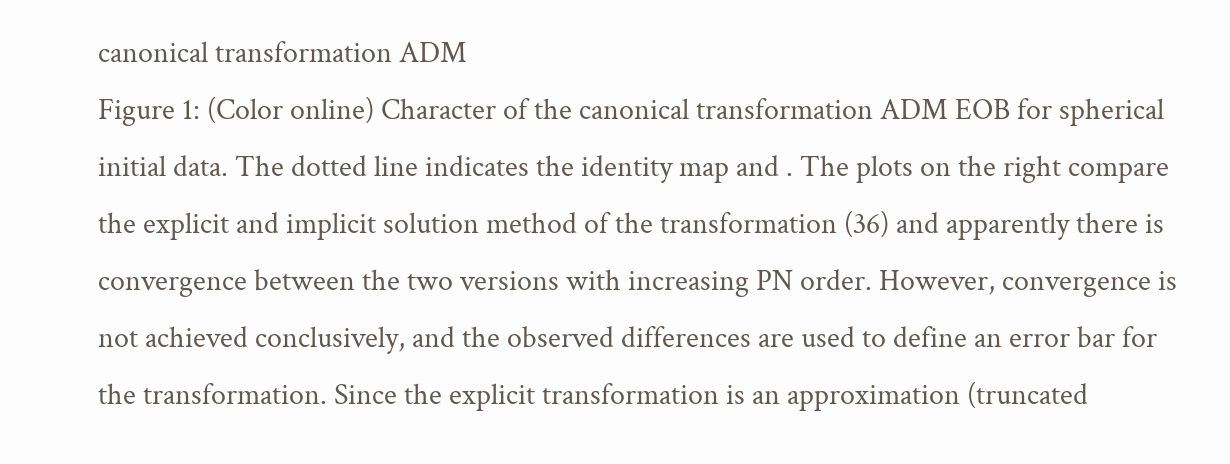canonical transformation ADM
Figure 1: (Color online) Character of the canonical transformation ADM EOB for spherical initial data. The dotted line indicates the identity map and . The plots on the right compare the explicit and implicit solution method of the transformation (36) and apparently there is convergence between the two versions with increasing PN order. However, convergence is not achieved conclusively, and the observed differences are used to define an error bar for the transformation. Since the explicit transformation is an approximation (truncated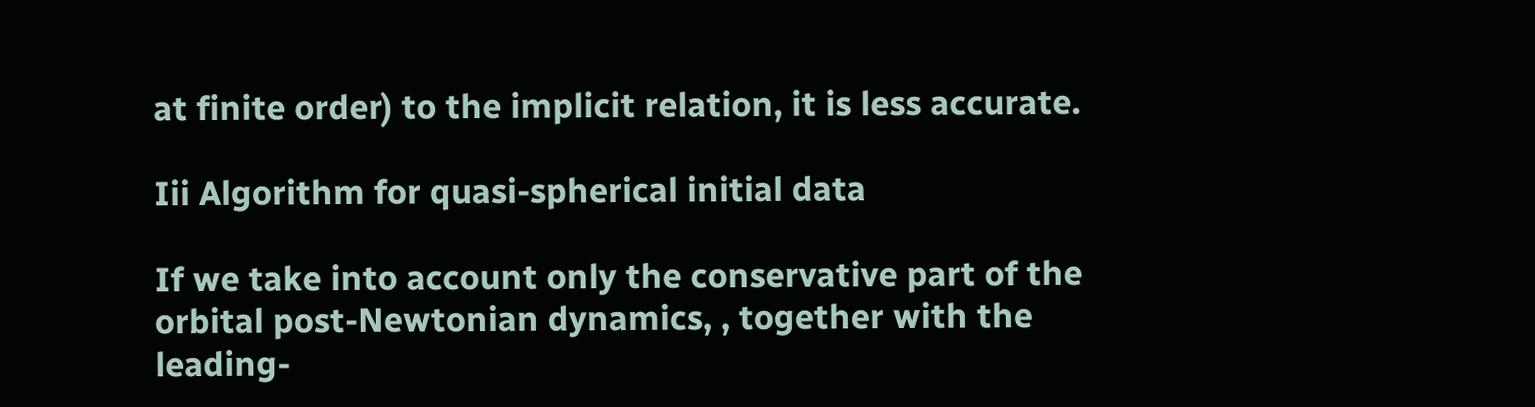at finite order) to the implicit relation, it is less accurate.

Iii Algorithm for quasi-spherical initial data

If we take into account only the conservative part of the orbital post-Newtonian dynamics, , together with the leading-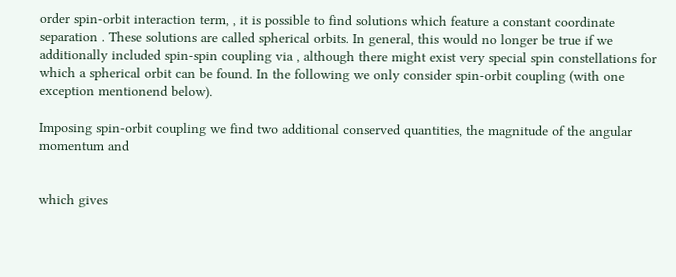order spin-orbit interaction term, , it is possible to find solutions which feature a constant coordinate separation . These solutions are called spherical orbits. In general, this would no longer be true if we additionally included spin-spin coupling via , although there might exist very special spin constellations for which a spherical orbit can be found. In the following we only consider spin-orbit coupling (with one exception mentionend below).

Imposing spin-orbit coupling we find two additional conserved quantities, the magnitude of the angular momentum and


which gives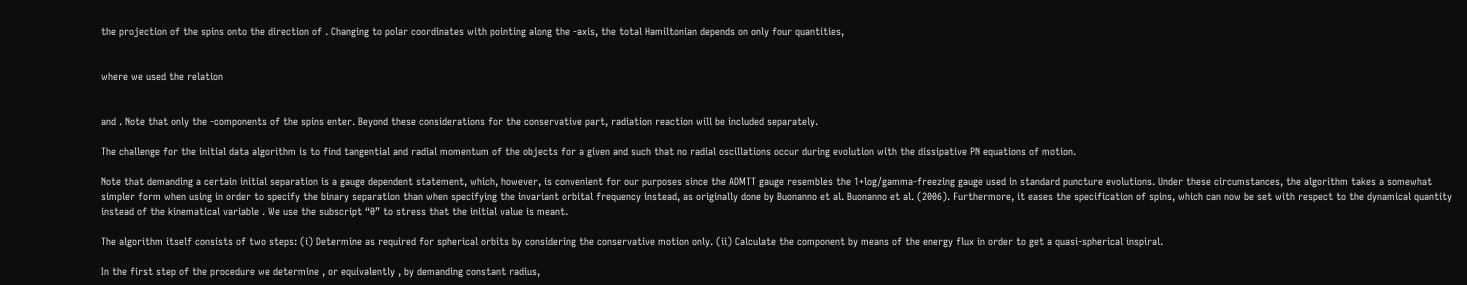the projection of the spins onto the direction of . Changing to polar coordinates with pointing along the -axis, the total Hamiltonian depends on only four quantities,


where we used the relation


and . Note that only the -components of the spins enter. Beyond these considerations for the conservative part, radiation reaction will be included separately.

The challenge for the initial data algorithm is to find tangential and radial momentum of the objects for a given and such that no radial oscillations occur during evolution with the dissipative PN equations of motion.

Note that demanding a certain initial separation is a gauge dependent statement, which, however, is convenient for our purposes since the ADMTT gauge resembles the 1+log/gamma-freezing gauge used in standard puncture evolutions. Under these circumstances, the algorithm takes a somewhat simpler form when using in order to specify the binary separation than when specifying the invariant orbital frequency instead, as originally done by Buonanno et al. Buonanno et al. (2006). Furthermore, it eases the specification of spins, which can now be set with respect to the dynamical quantity instead of the kinematical variable . We use the subscript “0” to stress that the initial value is meant.

The algorithm itself consists of two steps: (i) Determine as required for spherical orbits by considering the conservative motion only. (ii) Calculate the component by means of the energy flux in order to get a quasi-spherical inspiral.

In the first step of the procedure we determine , or equivalently , by demanding constant radius,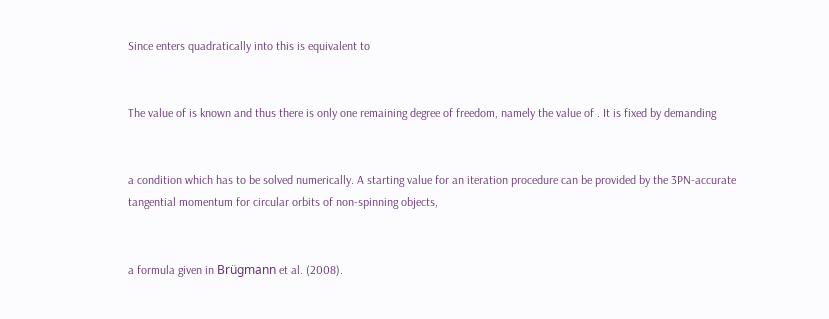Since enters quadratically into this is equivalent to


The value of is known and thus there is only one remaining degree of freedom, namely the value of . It is fixed by demanding


a condition which has to be solved numerically. A starting value for an iteration procedure can be provided by the 3PN-accurate tangential momentum for circular orbits of non-spinning objects,


a formula given in Brügmann et al. (2008).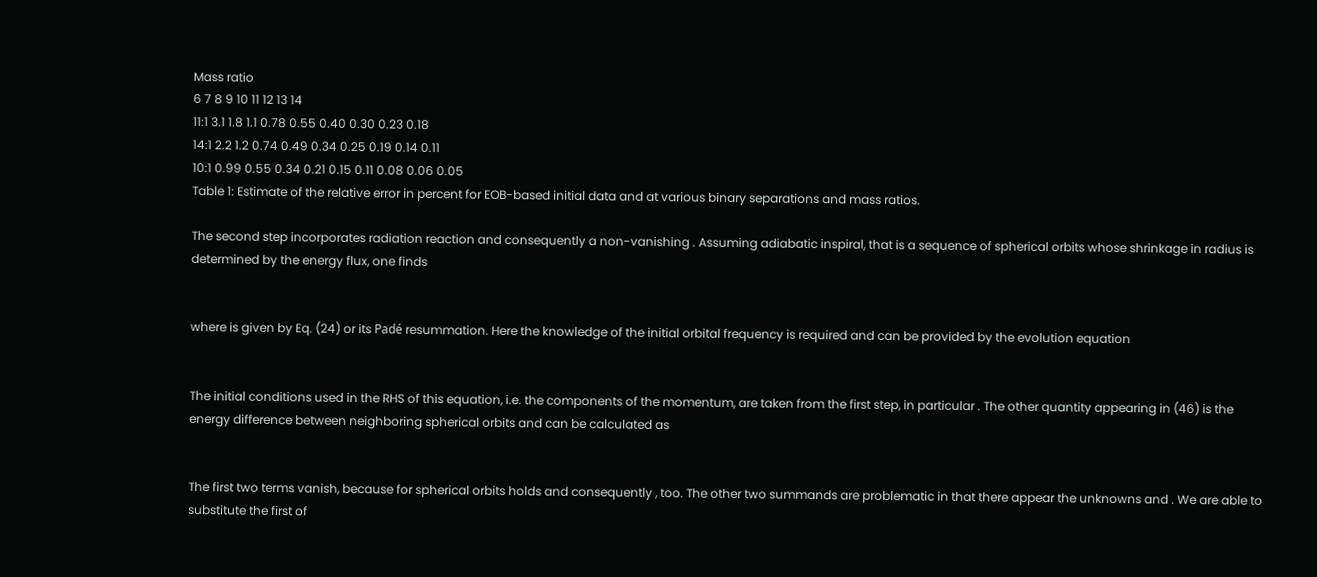Mass ratio
6 7 8 9 10 11 12 13 14
11:1 3.1 1.8 1.1 0.78 0.55 0.40 0.30 0.23 0.18
14:1 2.2 1.2 0.74 0.49 0.34 0.25 0.19 0.14 0.11
10:1 0.99 0.55 0.34 0.21 0.15 0.11 0.08 0.06 0.05
Table 1: Estimate of the relative error in percent for EOB-based initial data and at various binary separations and mass ratios.

The second step incorporates radiation reaction and consequently a non-vanishing . Assuming adiabatic inspiral, that is a sequence of spherical orbits whose shrinkage in radius is determined by the energy flux, one finds


where is given by Eq. (24) or its Padé resummation. Here the knowledge of the initial orbital frequency is required and can be provided by the evolution equation


The initial conditions used in the RHS of this equation, i.e. the components of the momentum, are taken from the first step, in particular . The other quantity appearing in (46) is the energy difference between neighboring spherical orbits and can be calculated as


The first two terms vanish, because for spherical orbits holds and consequently , too. The other two summands are problematic in that there appear the unknowns and . We are able to substitute the first of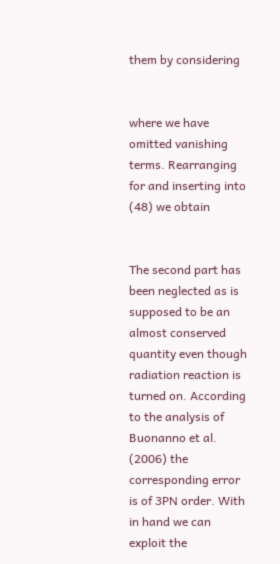them by considering


where we have omitted vanishing terms. Rearranging for and inserting into (48) we obtain


The second part has been neglected as is supposed to be an almost conserved quantity even though radiation reaction is turned on. According to the analysis of Buonanno et al. (2006) the corresponding error is of 3PN order. With in hand we can exploit the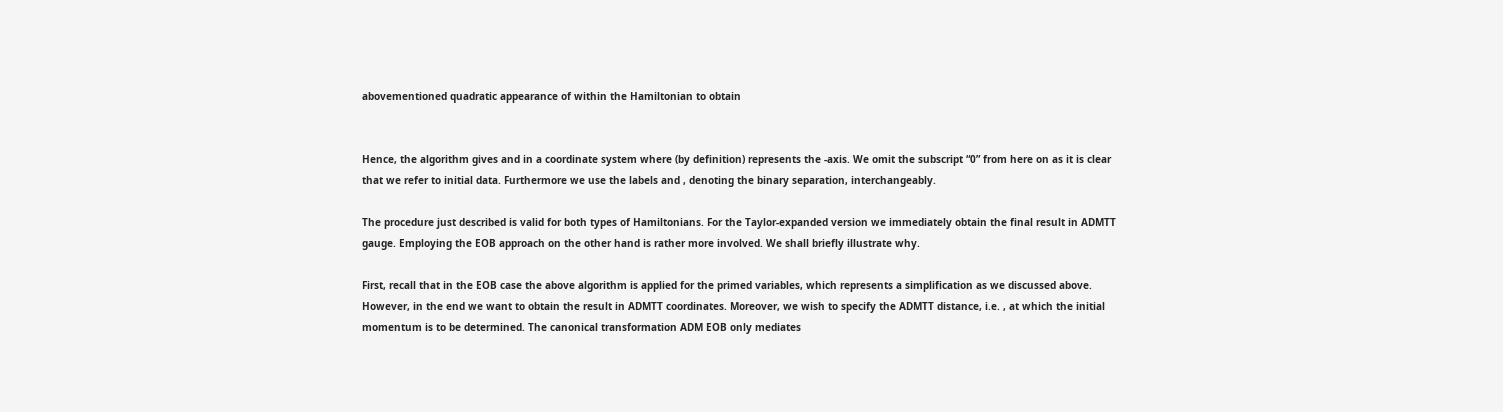abovementioned quadratic appearance of within the Hamiltonian to obtain


Hence, the algorithm gives and in a coordinate system where (by definition) represents the -axis. We omit the subscript “0” from here on as it is clear that we refer to initial data. Furthermore we use the labels and , denoting the binary separation, interchangeably.

The procedure just described is valid for both types of Hamiltonians. For the Taylor-expanded version we immediately obtain the final result in ADMTT gauge. Employing the EOB approach on the other hand is rather more involved. We shall briefly illustrate why.

First, recall that in the EOB case the above algorithm is applied for the primed variables, which represents a simplification as we discussed above. However, in the end we want to obtain the result in ADMTT coordinates. Moreover, we wish to specify the ADMTT distance, i.e. , at which the initial momentum is to be determined. The canonical transformation ADM EOB only mediates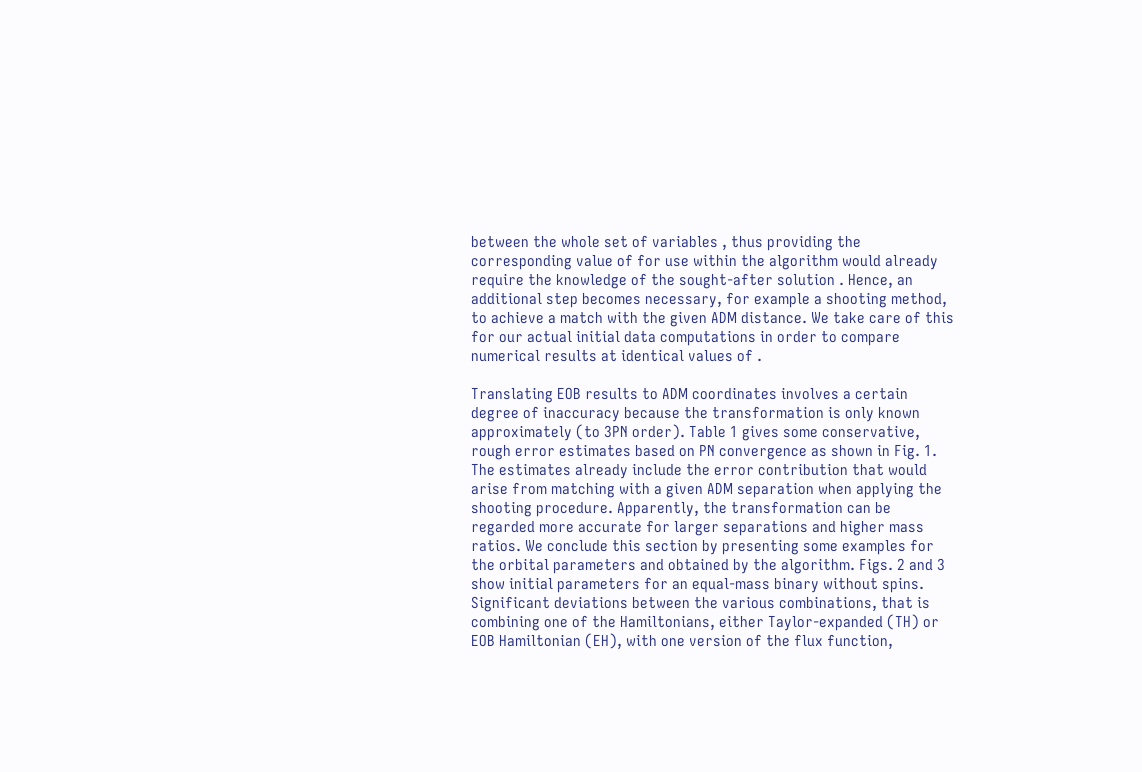between the whole set of variables , thus providing the corresponding value of for use within the algorithm would already require the knowledge of the sought-after solution . Hence, an additional step becomes necessary, for example a shooting method, to achieve a match with the given ADM distance. We take care of this for our actual initial data computations in order to compare numerical results at identical values of .

Translating EOB results to ADM coordinates involves a certain degree of inaccuracy because the transformation is only known approximately (to 3PN order). Table 1 gives some conservative, rough error estimates based on PN convergence as shown in Fig. 1. The estimates already include the error contribution that would arise from matching with a given ADM separation when applying the shooting procedure. Apparently, the transformation can be regarded more accurate for larger separations and higher mass ratios. We conclude this section by presenting some examples for the orbital parameters and obtained by the algorithm. Figs. 2 and 3 show initial parameters for an equal-mass binary without spins. Significant deviations between the various combinations, that is combining one of the Hamiltonians, either Taylor-expanded (TH) or EOB Hamiltonian (EH), with one version of the flux function,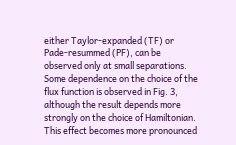either Taylor-expanded (TF) or Pade-resummed (PF), can be observed only at small separations. Some dependence on the choice of the flux function is observed in Fig. 3, although the result depends more strongly on the choice of Hamiltonian. This effect becomes more pronounced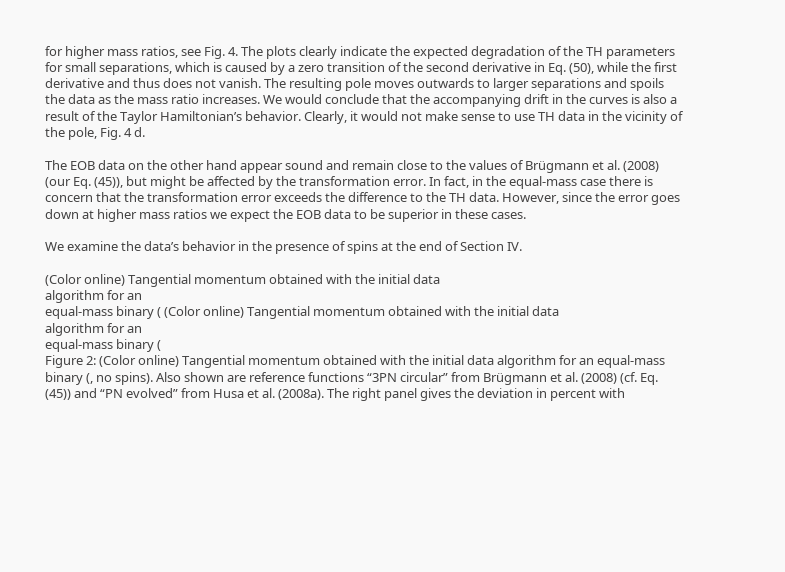for higher mass ratios, see Fig. 4. The plots clearly indicate the expected degradation of the TH parameters for small separations, which is caused by a zero transition of the second derivative in Eq. (50), while the first derivative and thus does not vanish. The resulting pole moves outwards to larger separations and spoils the data as the mass ratio increases. We would conclude that the accompanying drift in the curves is also a result of the Taylor Hamiltonian’s behavior. Clearly, it would not make sense to use TH data in the vicinity of the pole, Fig. 4 d.

The EOB data on the other hand appear sound and remain close to the values of Brügmann et al. (2008) (our Eq. (45)), but might be affected by the transformation error. In fact, in the equal-mass case there is concern that the transformation error exceeds the difference to the TH data. However, since the error goes down at higher mass ratios we expect the EOB data to be superior in these cases.

We examine the data’s behavior in the presence of spins at the end of Section IV.

(Color online) Tangential momentum obtained with the initial data
algorithm for an
equal-mass binary ( (Color online) Tangential momentum obtained with the initial data
algorithm for an
equal-mass binary (
Figure 2: (Color online) Tangential momentum obtained with the initial data algorithm for an equal-mass binary (, no spins). Also shown are reference functions “3PN circular” from Brügmann et al. (2008) (cf. Eq. (45)) and “PN evolved” from Husa et al. (2008a). The right panel gives the deviation in percent with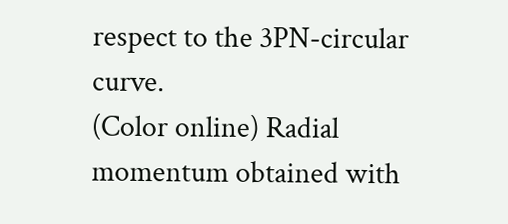respect to the 3PN-circular curve.
(Color online) Radial momentum obtained with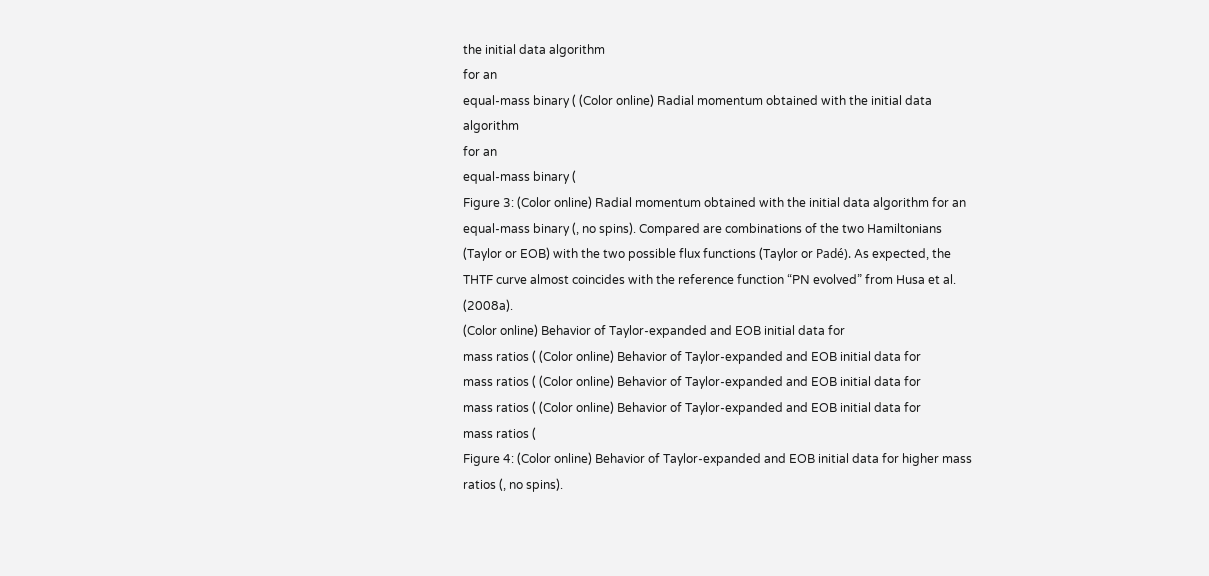the initial data algorithm
for an
equal-mass binary ( (Color online) Radial momentum obtained with the initial data algorithm
for an
equal-mass binary (
Figure 3: (Color online) Radial momentum obtained with the initial data algorithm for an equal-mass binary (, no spins). Compared are combinations of the two Hamiltonians (Taylor or EOB) with the two possible flux functions (Taylor or Padé). As expected, the THTF curve almost coincides with the reference function “PN evolved” from Husa et al. (2008a).
(Color online) Behavior of Taylor-expanded and EOB initial data for
mass ratios ( (Color online) Behavior of Taylor-expanded and EOB initial data for
mass ratios ( (Color online) Behavior of Taylor-expanded and EOB initial data for
mass ratios ( (Color online) Behavior of Taylor-expanded and EOB initial data for
mass ratios (
Figure 4: (Color online) Behavior of Taylor-expanded and EOB initial data for higher mass ratios (, no spins).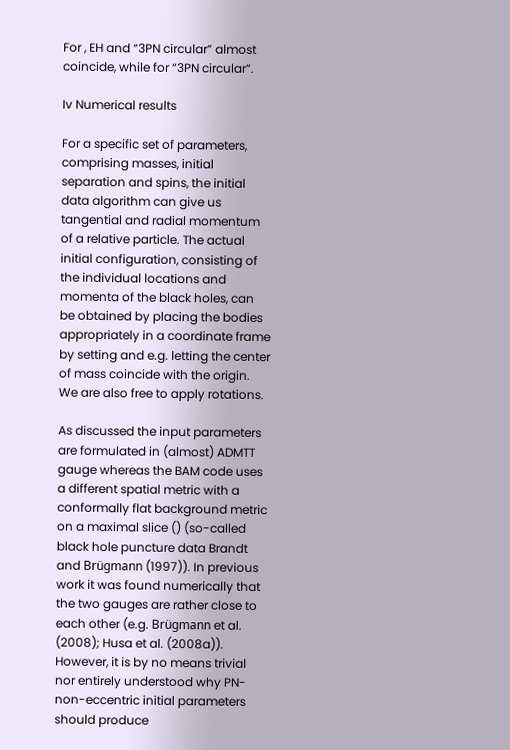For , EH and “3PN circular” almost coincide, while for “3PN circular”.

Iv Numerical results

For a specific set of parameters, comprising masses, initial separation and spins, the initial data algorithm can give us tangential and radial momentum of a relative particle. The actual initial configuration, consisting of the individual locations and momenta of the black holes, can be obtained by placing the bodies appropriately in a coordinate frame by setting and e.g. letting the center of mass coincide with the origin. We are also free to apply rotations.

As discussed the input parameters are formulated in (almost) ADMTT gauge whereas the BAM code uses a different spatial metric with a conformally flat background metric on a maximal slice () (so-called black hole puncture data Brandt and Brügmann (1997)). In previous work it was found numerically that the two gauges are rather close to each other (e.g. Brügmann et al. (2008); Husa et al. (2008a)). However, it is by no means trivial nor entirely understood why PN-non-eccentric initial parameters should produce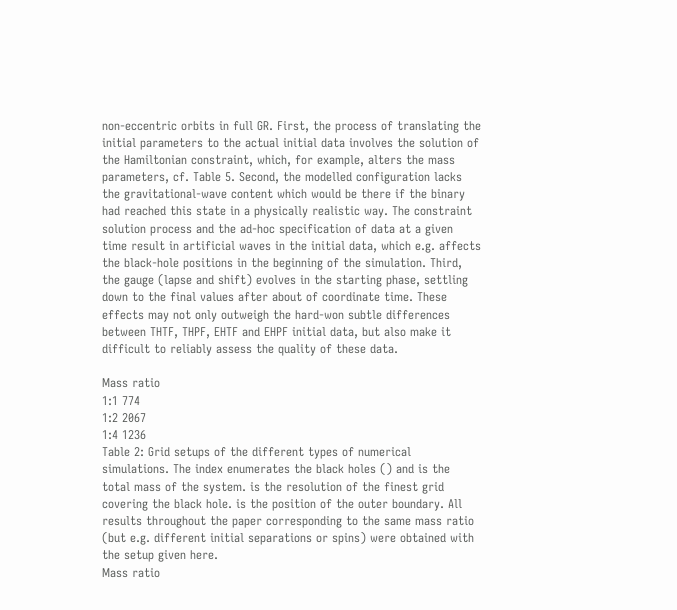non-eccentric orbits in full GR. First, the process of translating the initial parameters to the actual initial data involves the solution of the Hamiltonian constraint, which, for example, alters the mass parameters, cf. Table 5. Second, the modelled configuration lacks the gravitational-wave content which would be there if the binary had reached this state in a physically realistic way. The constraint solution process and the ad-hoc specification of data at a given time result in artificial waves in the initial data, which e.g. affects the black-hole positions in the beginning of the simulation. Third, the gauge (lapse and shift) evolves in the starting phase, settling down to the final values after about of coordinate time. These effects may not only outweigh the hard-won subtle differences between THTF, THPF, EHTF and EHPF initial data, but also make it difficult to reliably assess the quality of these data.

Mass ratio
1:1 774
1:2 2067
1:4 1236
Table 2: Grid setups of the different types of numerical simulations. The index enumerates the black holes () and is the total mass of the system. is the resolution of the finest grid covering the black hole. is the position of the outer boundary. All results throughout the paper corresponding to the same mass ratio (but e.g. different initial separations or spins) were obtained with the setup given here.
Mass ratio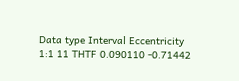Data type Interval Eccentricity
1:1 11 THTF 0.090110 -0.71442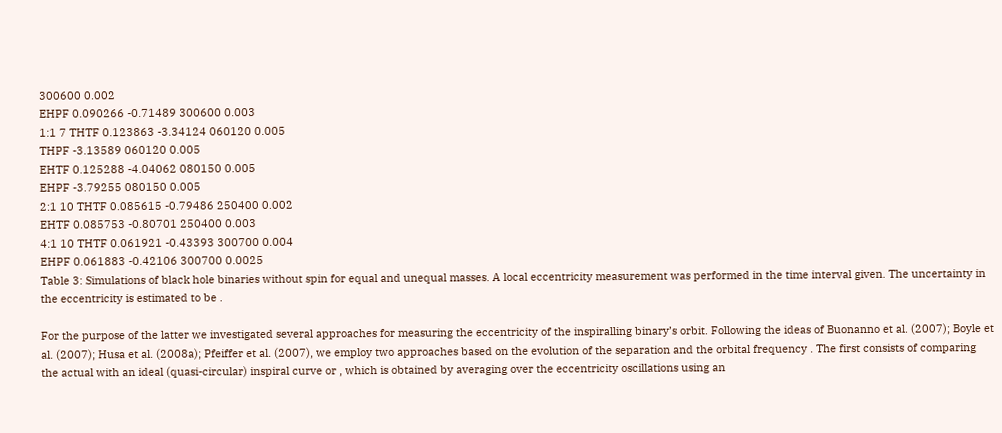300600 0.002
EHPF 0.090266 -0.71489 300600 0.003
1:1 7 THTF 0.123863 -3.34124 060120 0.005
THPF -3.13589 060120 0.005
EHTF 0.125288 -4.04062 080150 0.005
EHPF -3.79255 080150 0.005
2:1 10 THTF 0.085615 -0.79486 250400 0.002
EHTF 0.085753 -0.80701 250400 0.003
4:1 10 THTF 0.061921 -0.43393 300700 0.004
EHPF 0.061883 -0.42106 300700 0.0025
Table 3: Simulations of black hole binaries without spin for equal and unequal masses. A local eccentricity measurement was performed in the time interval given. The uncertainty in the eccentricity is estimated to be .

For the purpose of the latter we investigated several approaches for measuring the eccentricity of the inspiralling binary’s orbit. Following the ideas of Buonanno et al. (2007); Boyle et al. (2007); Husa et al. (2008a); Pfeiffer et al. (2007), we employ two approaches based on the evolution of the separation and the orbital frequency . The first consists of comparing the actual with an ideal (quasi-circular) inspiral curve or , which is obtained by averaging over the eccentricity oscillations using an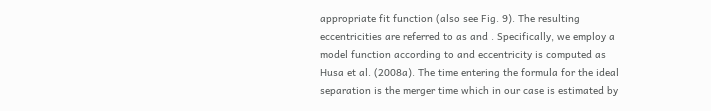appropriate fit function (also see Fig. 9). The resulting eccentricities are referred to as and . Specifically, we employ a model function according to and eccentricity is computed as Husa et al. (2008a). The time entering the formula for the ideal separation is the merger time which in our case is estimated by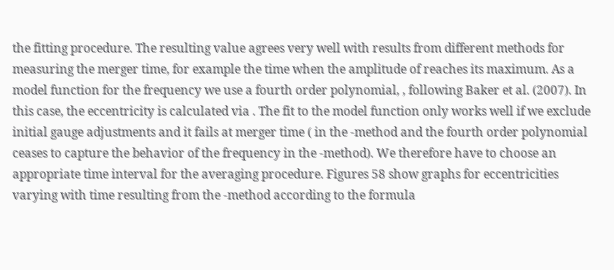the fitting procedure. The resulting value agrees very well with results from different methods for measuring the merger time, for example the time when the amplitude of reaches its maximum. As a model function for the frequency we use a fourth order polynomial, , following Baker et al. (2007). In this case, the eccentricity is calculated via . The fit to the model function only works well if we exclude initial gauge adjustments and it fails at merger time ( in the -method and the fourth order polynomial ceases to capture the behavior of the frequency in the -method). We therefore have to choose an appropriate time interval for the averaging procedure. Figures 58 show graphs for eccentricities varying with time resulting from the -method according to the formula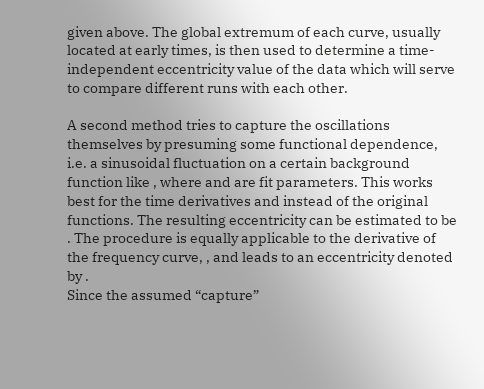given above. The global extremum of each curve, usually located at early times, is then used to determine a time-independent eccentricity value of the data which will serve to compare different runs with each other.

A second method tries to capture the oscillations themselves by presuming some functional dependence, i.e. a sinusoidal fluctuation on a certain background function like , where and are fit parameters. This works best for the time derivatives and instead of the original functions. The resulting eccentricity can be estimated to be . The procedure is equally applicable to the derivative of the frequency curve, , and leads to an eccentricity denoted by .
Since the assumed “capture”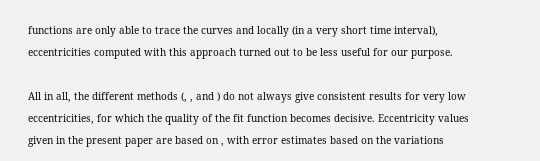functions are only able to trace the curves and locally (in a very short time interval), eccentricities computed with this approach turned out to be less useful for our purpose.

All in all, the different methods (, , and ) do not always give consistent results for very low eccentricities, for which the quality of the fit function becomes decisive. Eccentricity values given in the present paper are based on , with error estimates based on the variations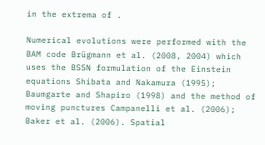in the extrema of .

Numerical evolutions were performed with the BAM code Brügmann et al. (2008, 2004) which uses the BSSN formulation of the Einstein equations Shibata and Nakamura (1995); Baumgarte and Shapiro (1998) and the method of moving punctures Campanelli et al. (2006); Baker et al. (2006). Spatial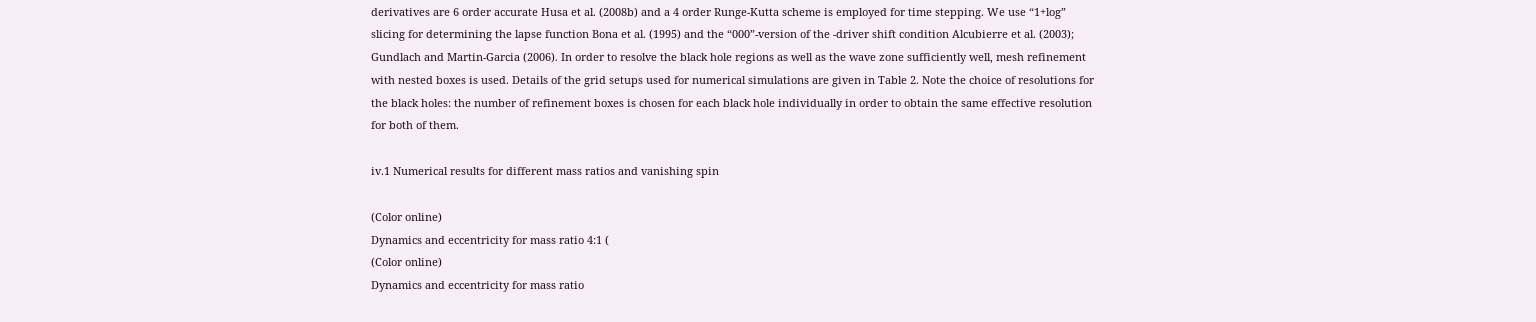derivatives are 6 order accurate Husa et al. (2008b) and a 4 order Runge-Kutta scheme is employed for time stepping. We use “1+log” slicing for determining the lapse function Bona et al. (1995) and the “000”-version of the -driver shift condition Alcubierre et al. (2003); Gundlach and Martin-Garcia (2006). In order to resolve the black hole regions as well as the wave zone sufficiently well, mesh refinement with nested boxes is used. Details of the grid setups used for numerical simulations are given in Table 2. Note the choice of resolutions for the black holes: the number of refinement boxes is chosen for each black hole individually in order to obtain the same effective resolution for both of them.

iv.1 Numerical results for different mass ratios and vanishing spin

(Color online)
Dynamics and eccentricity for mass ratio 4:1 (
(Color online)
Dynamics and eccentricity for mass ratio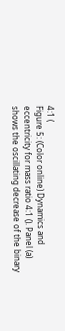4:1 (
Figure 5: (Color online) Dynamics and eccentricity for mass ratio 4:1 (). Panel (a) shows the oscillating decrease of the binary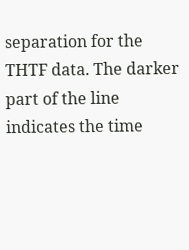separation for the THTF data. The darker part of the line indicates the time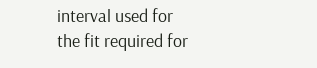interval used for the fit required for